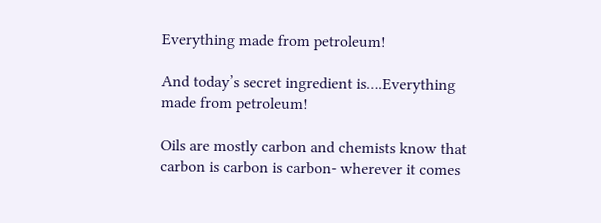Everything made from petroleum!

And today’s secret ingredient is….Everything made from petroleum!

Oils are mostly carbon and chemists know that carbon is carbon is carbon- wherever it comes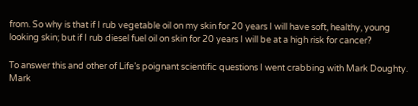from. So why is that if I rub vegetable oil on my skin for 20 years I will have soft, healthy, young looking skin; but if I rub diesel fuel oil on skin for 20 years I will be at a high risk for cancer?

To answer this and other of Life’s poignant scientific questions I went crabbing with Mark Doughty. Mark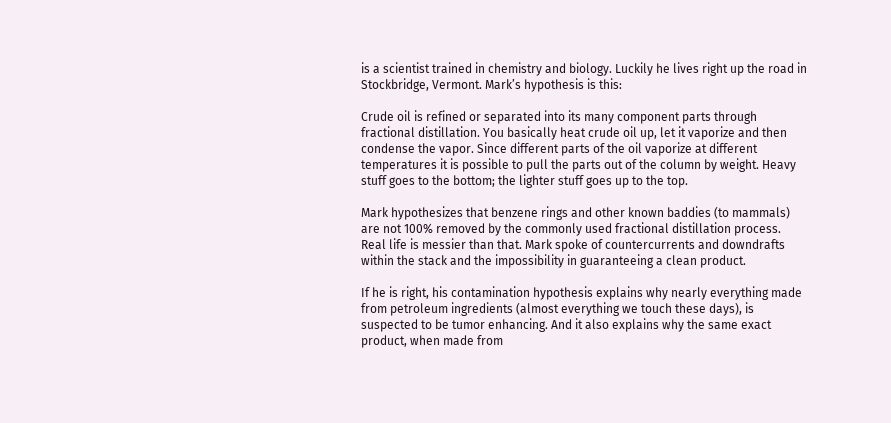is a scientist trained in chemistry and biology. Luckily he lives right up the road in Stockbridge, Vermont. Mark’s hypothesis is this:

Crude oil is refined or separated into its many component parts through fractional distillation. You basically heat crude oil up, let it vaporize and then condense the vapor. Since different parts of the oil vaporize at different temperatures it is possible to pull the parts out of the column by weight. Heavy stuff goes to the bottom; the lighter stuff goes up to the top.

Mark hypothesizes that benzene rings and other known baddies (to mammals) are not 100% removed by the commonly used fractional distillation process. Real life is messier than that. Mark spoke of countercurrents and downdrafts within the stack and the impossibility in guaranteeing a clean product.

If he is right, his contamination hypothesis explains why nearly everything made from petroleum ingredients (almost everything we touch these days), is suspected to be tumor enhancing. And it also explains why the same exact product, when made from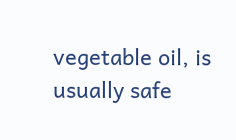vegetable oil, is usually safe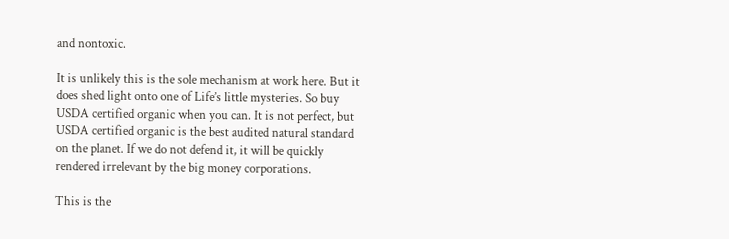and nontoxic.

It is unlikely this is the sole mechanism at work here. But it does shed light onto one of Life’s little mysteries. So buy USDA certified organic when you can. It is not perfect, but USDA certified organic is the best audited natural standard on the planet. If we do not defend it, it will be quickly rendered irrelevant by the big money corporations.

This is the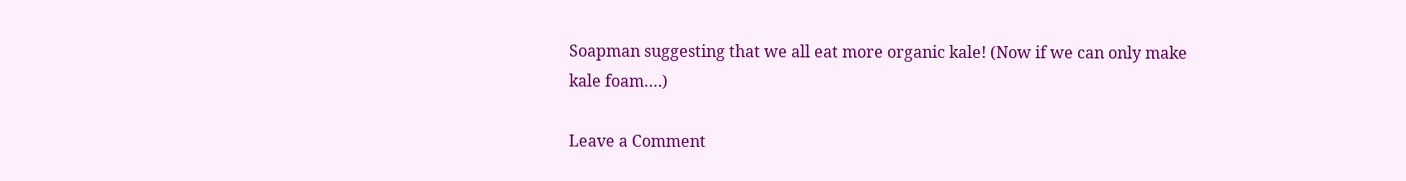Soapman suggesting that we all eat more organic kale! (Now if we can only make kale foam….)

Leave a Comment